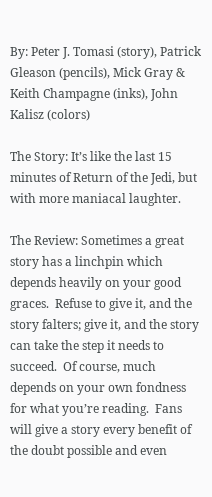By: Peter J. Tomasi (story), Patrick Gleason (pencils), Mick Gray & Keith Champagne (inks), John Kalisz (colors)

The Story: It’s like the last 15 minutes of Return of the Jedi, but with more maniacal laughter.

The Review: Sometimes a great story has a linchpin which depends heavily on your good graces.  Refuse to give it, and the story falters; give it, and the story can take the step it needs to succeed.  Of course, much depends on your own fondness for what you’re reading.  Fans will give a story every benefit of the doubt possible and even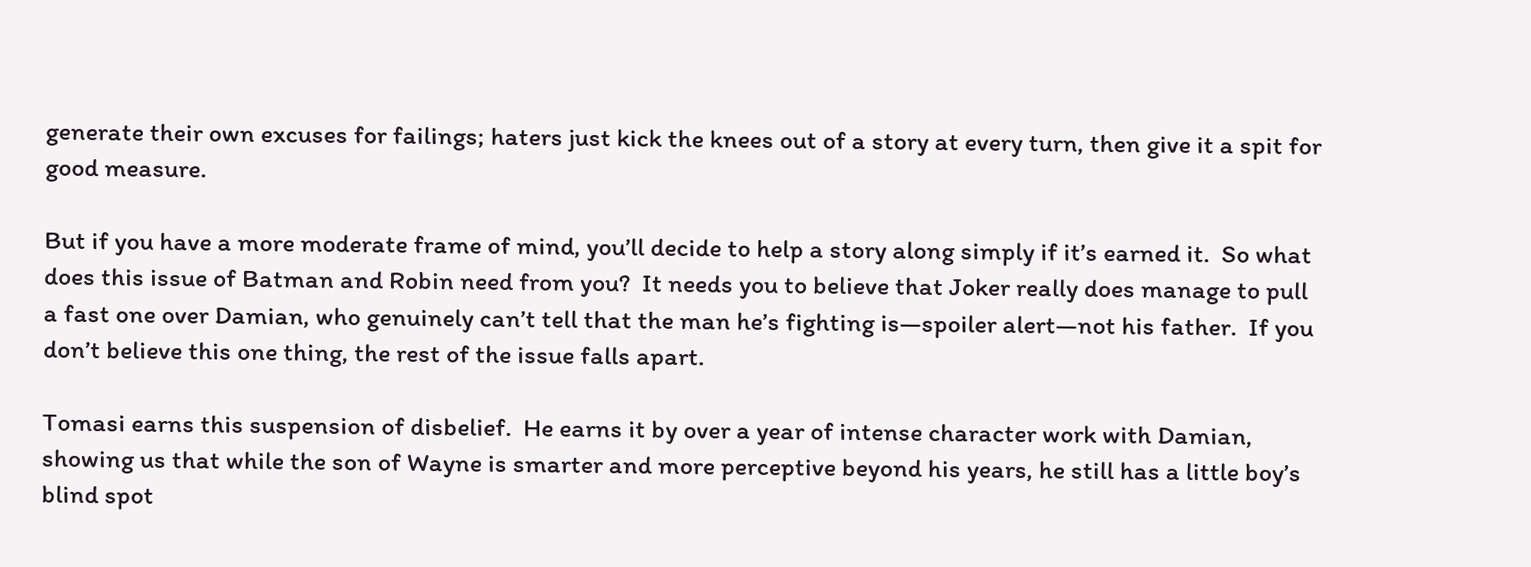generate their own excuses for failings; haters just kick the knees out of a story at every turn, then give it a spit for good measure.

But if you have a more moderate frame of mind, you’ll decide to help a story along simply if it’s earned it.  So what does this issue of Batman and Robin need from you?  It needs you to believe that Joker really does manage to pull a fast one over Damian, who genuinely can’t tell that the man he’s fighting is—spoiler alert—not his father.  If you don’t believe this one thing, the rest of the issue falls apart.

Tomasi earns this suspension of disbelief.  He earns it by over a year of intense character work with Damian, showing us that while the son of Wayne is smarter and more perceptive beyond his years, he still has a little boy’s blind spot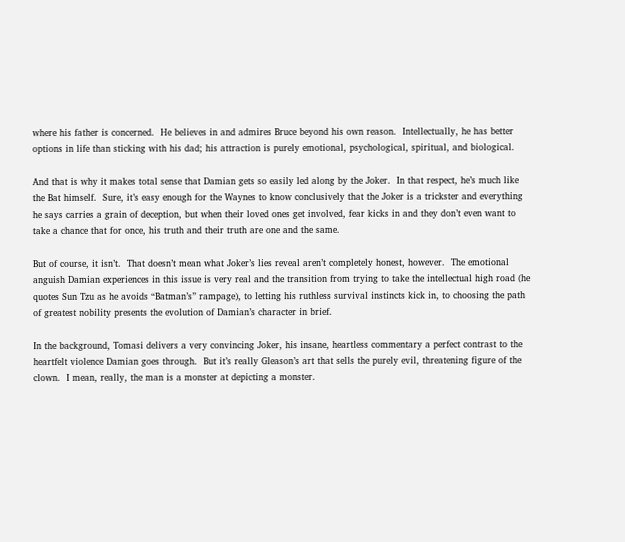where his father is concerned.  He believes in and admires Bruce beyond his own reason.  Intellectually, he has better options in life than sticking with his dad; his attraction is purely emotional, psychological, spiritual, and biological.

And that is why it makes total sense that Damian gets so easily led along by the Joker.  In that respect, he’s much like the Bat himself.  Sure, it’s easy enough for the Waynes to know conclusively that the Joker is a trickster and everything he says carries a grain of deception, but when their loved ones get involved, fear kicks in and they don’t even want to take a chance that for once, his truth and their truth are one and the same.

But of course, it isn’t.  That doesn’t mean what Joker’s lies reveal aren’t completely honest, however.  The emotional anguish Damian experiences in this issue is very real and the transition from trying to take the intellectual high road (he quotes Sun Tzu as he avoids “Batman’s” rampage), to letting his ruthless survival instincts kick in, to choosing the path of greatest nobility presents the evolution of Damian’s character in brief.

In the background, Tomasi delivers a very convincing Joker, his insane, heartless commentary a perfect contrast to the heartfelt violence Damian goes through.  But it’s really Gleason’s art that sells the purely evil, threatening figure of the clown.  I mean, really, the man is a monster at depicting a monster.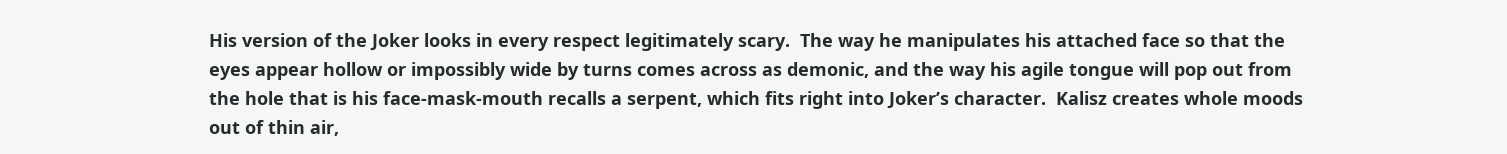His version of the Joker looks in every respect legitimately scary.  The way he manipulates his attached face so that the eyes appear hollow or impossibly wide by turns comes across as demonic, and the way his agile tongue will pop out from the hole that is his face-mask-mouth recalls a serpent, which fits right into Joker’s character.  Kalisz creates whole moods out of thin air,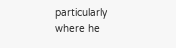particularly where he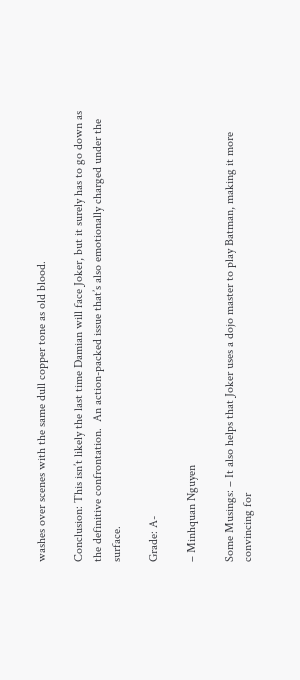washes over scenes with the same dull copper tone as old blood.

Conclusion: This isn’t likely the last time Damian will face Joker, but it surely has to go down as the definitive confrontation.  An action-packed issue that’s also emotionally charged under the surface.

Grade: A-

– Minhquan Nguyen

Some Musings: – It also helps that Joker uses a dojo master to play Batman, making it more convincing for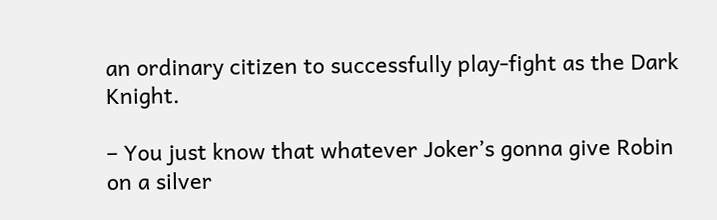an ordinary citizen to successfully play-fight as the Dark Knight.

– You just know that whatever Joker’s gonna give Robin on a silver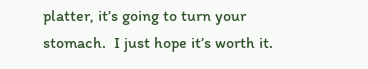platter, it’s going to turn your stomach.  I just hope it’s worth it.